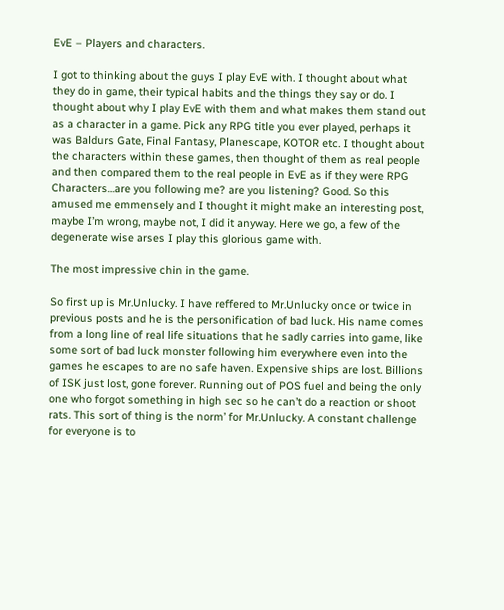EvE – Players and characters.

I got to thinking about the guys I play EvE with. I thought about what they do in game, their typical habits and the things they say or do. I thought about why I play EvE with them and what makes them stand out as a character in a game. Pick any RPG title you ever played, perhaps it was Baldurs Gate, Final Fantasy, Planescape, KOTOR etc. I thought about the characters within these games, then thought of them as real people and then compared them to the real people in EvE as if they were RPG Characters…are you following me? are you listening? Good. So this amused me emmensely and I thought it might make an interesting post, maybe I’m wrong, maybe not, I did it anyway. Here we go, a few of the degenerate wise arses I play this glorious game with.

The most impressive chin in the game.

So first up is Mr.Unlucky. I have reffered to Mr.Unlucky once or twice in previous posts and he is the personification of bad luck. His name comes from a long line of real life situations that he sadly carries into game, like some sort of bad luck monster following him everywhere even into the games he escapes to are no safe haven. Expensive ships are lost. Billions of ISK just lost, gone forever. Running out of POS fuel and being the only one who forgot something in high sec so he can’t do a reaction or shoot rats. This sort of thing is the norm’ for Mr.Unlucky. A constant challenge for everyone is to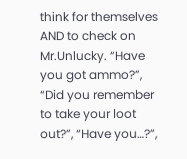think for themselves AND to check on Mr.Unlucky. “Have you got ammo?”, “Did you remember to take your loot out?”, “Have you…?”,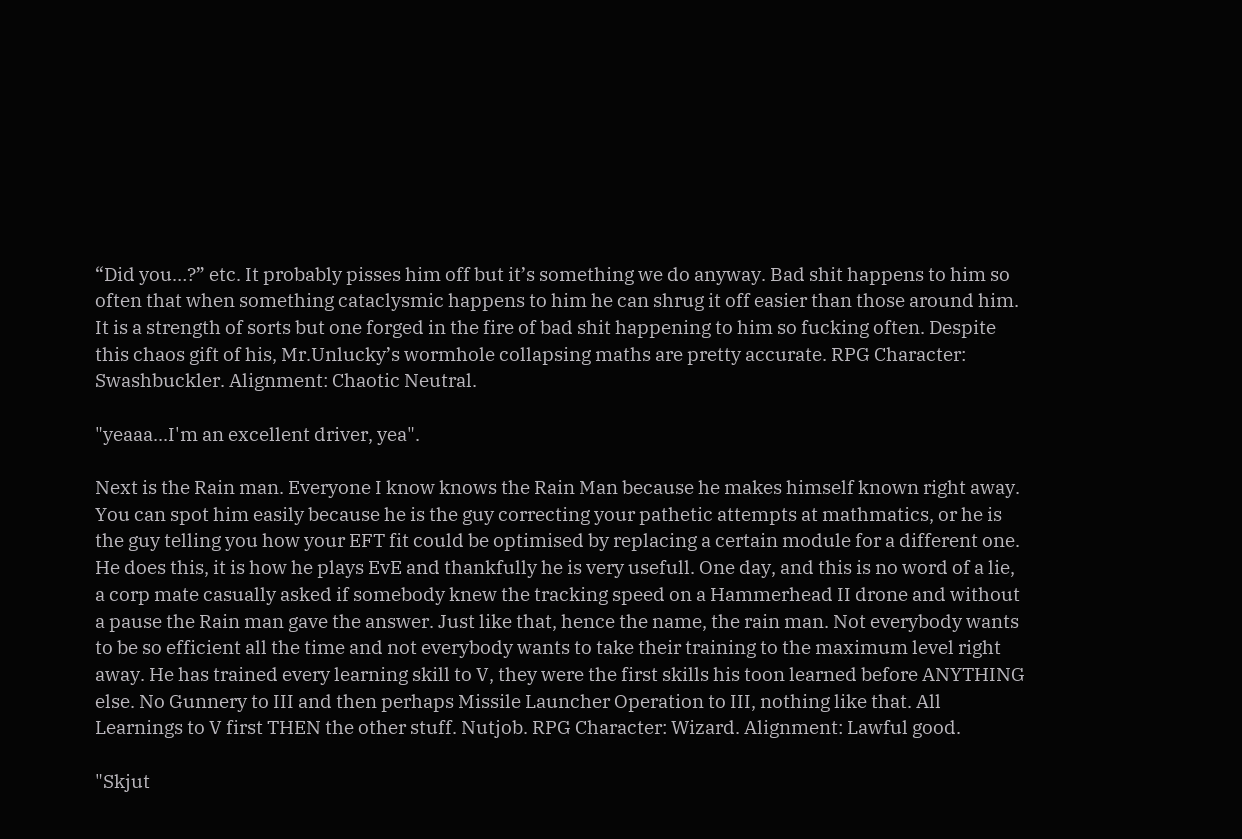“Did you…?” etc. It probably pisses him off but it’s something we do anyway. Bad shit happens to him so often that when something cataclysmic happens to him he can shrug it off easier than those around him. It is a strength of sorts but one forged in the fire of bad shit happening to him so fucking often. Despite this chaos gift of his, Mr.Unlucky’s wormhole collapsing maths are pretty accurate. RPG Character: Swashbuckler. Alignment: Chaotic Neutral.

"yeaaa...I'm an excellent driver, yea".

Next is the Rain man. Everyone I know knows the Rain Man because he makes himself known right away. You can spot him easily because he is the guy correcting your pathetic attempts at mathmatics, or he is the guy telling you how your EFT fit could be optimised by replacing a certain module for a different one. He does this, it is how he plays EvE and thankfully he is very usefull. One day, and this is no word of a lie, a corp mate casually asked if somebody knew the tracking speed on a Hammerhead II drone and without a pause the Rain man gave the answer. Just like that, hence the name, the rain man. Not everybody wants to be so efficient all the time and not everybody wants to take their training to the maximum level right away. He has trained every learning skill to V, they were the first skills his toon learned before ANYTHING else. No Gunnery to III and then perhaps Missile Launcher Operation to III, nothing like that. All Learnings to V first THEN the other stuff. Nutjob. RPG Character: Wizard. Alignment: Lawful good.

"Skjut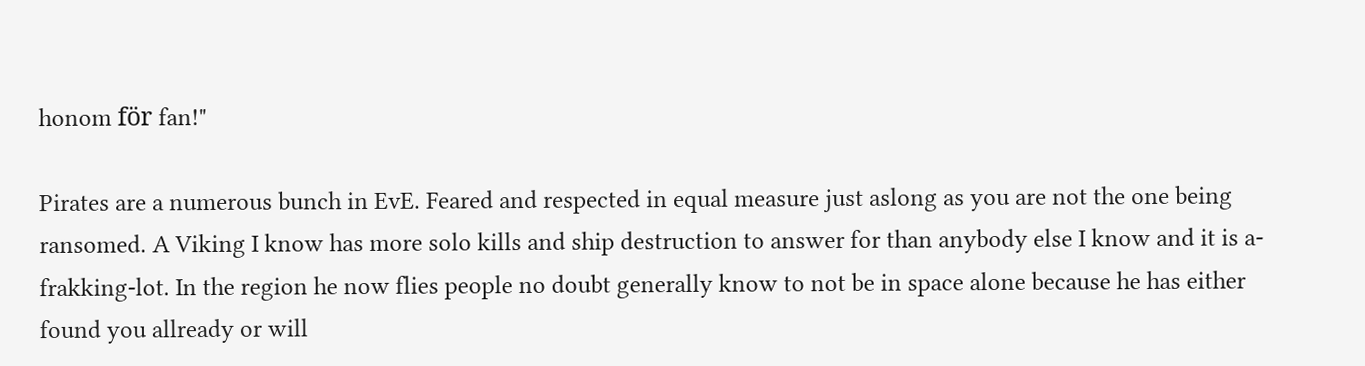honom för fan!"

Pirates are a numerous bunch in EvE. Feared and respected in equal measure just aslong as you are not the one being ransomed. A Viking I know has more solo kills and ship destruction to answer for than anybody else I know and it is a-frakking-lot. In the region he now flies people no doubt generally know to not be in space alone because he has either found you allready or will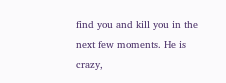find you and kill you in the next few moments. He is crazy,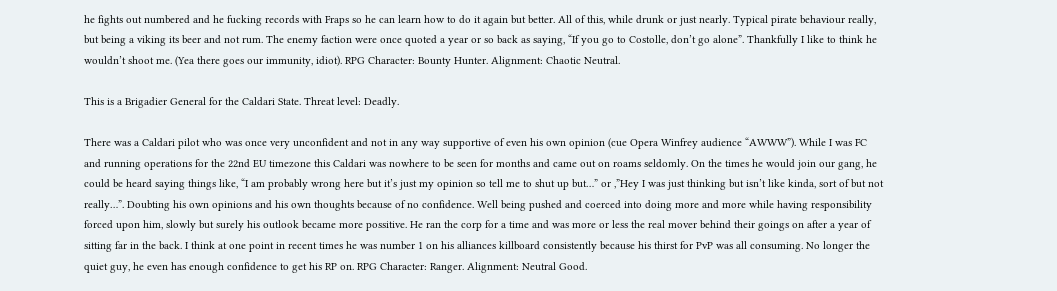he fights out numbered and he fucking records with Fraps so he can learn how to do it again but better. All of this, while drunk or just nearly. Typical pirate behaviour really, but being a viking its beer and not rum. The enemy faction were once quoted a year or so back as saying, “If you go to Costolle, don’t go alone”. Thankfully I like to think he wouldn’t shoot me. (Yea there goes our immunity, idiot). RPG Character: Bounty Hunter. Alignment: Chaotic Neutral.

This is a Brigadier General for the Caldari State. Threat level: Deadly.

There was a Caldari pilot who was once very unconfident and not in any way supportive of even his own opinion (cue Opera Winfrey audience “AWWW”). While I was FC and running operations for the 22nd EU timezone this Caldari was nowhere to be seen for months and came out on roams seldomly. On the times he would join our gang, he could be heard saying things like, “I am probably wrong here but it’s just my opinion so tell me to shut up but…” or ,”Hey I was just thinking but isn’t like kinda, sort of but not really…”. Doubting his own opinions and his own thoughts because of no confidence. Well being pushed and coerced into doing more and more while having responsibility forced upon him, slowly but surely his outlook became more possitive. He ran the corp for a time and was more or less the real mover behind their goings on after a year of sitting far in the back. I think at one point in recent times he was number 1 on his alliances killboard consistently because his thirst for PvP was all consuming. No longer the quiet guy, he even has enough confidence to get his RP on. RPG Character: Ranger. Alignment: Neutral Good.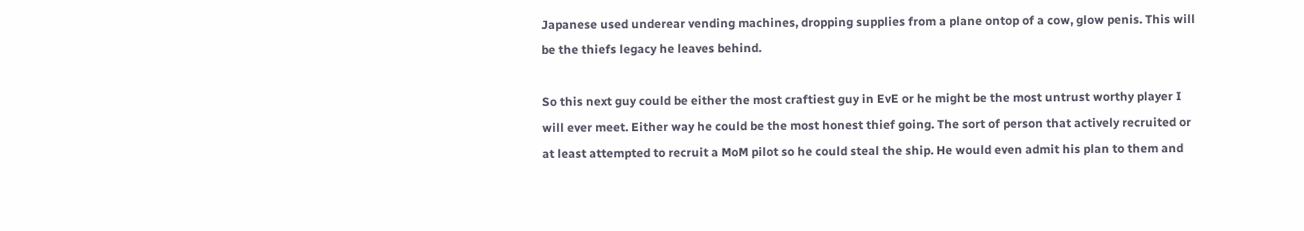Japanese used underear vending machines, dropping supplies from a plane ontop of a cow, glow penis. This will be the thiefs legacy he leaves behind.

So this next guy could be either the most craftiest guy in EvE or he might be the most untrust worthy player I will ever meet. Either way he could be the most honest thief going. The sort of person that actively recruited or at least attempted to recruit a MoM pilot so he could steal the ship. He would even admit his plan to them and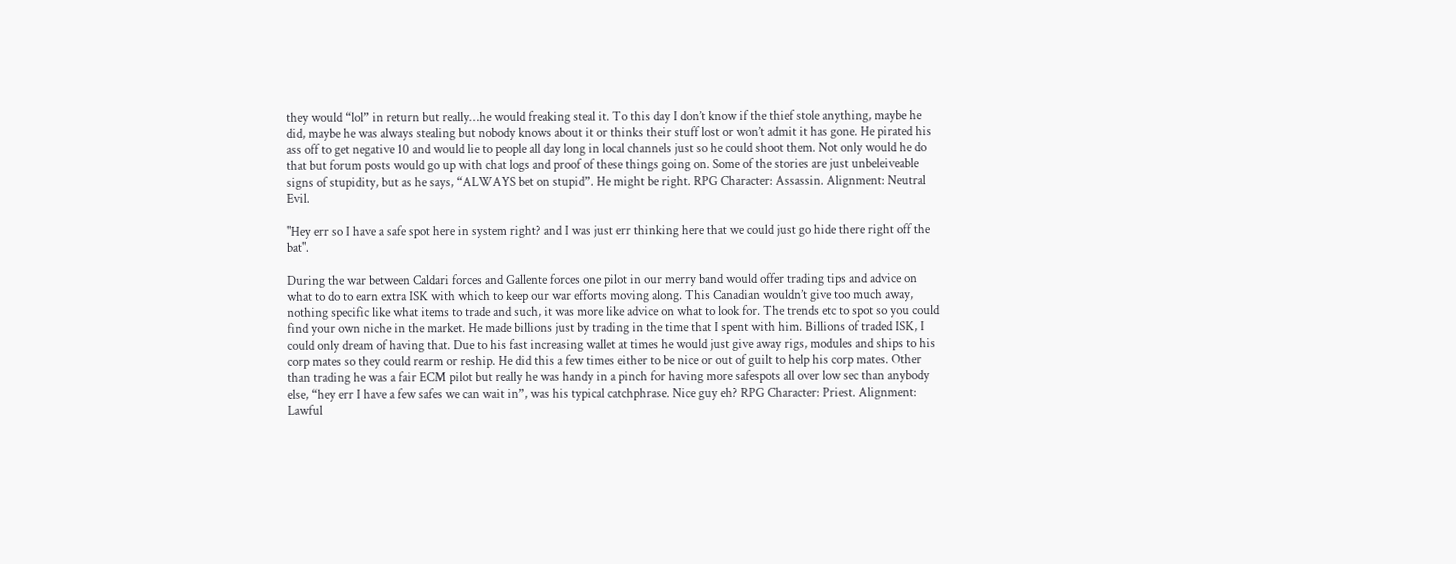they would “lol” in return but really…he would freaking steal it. To this day I don’t know if the thief stole anything, maybe he did, maybe he was always stealing but nobody knows about it or thinks their stuff lost or won’t admit it has gone. He pirated his ass off to get negative 10 and would lie to people all day long in local channels just so he could shoot them. Not only would he do that but forum posts would go up with chat logs and proof of these things going on. Some of the stories are just unbeleiveable signs of stupidity, but as he says, “ALWAYS bet on stupid”. He might be right. RPG Character: Assassin. Alignment: Neutral Evil.

"Hey err so I have a safe spot here in system right? and I was just err thinking here that we could just go hide there right off the bat".

During the war between Caldari forces and Gallente forces one pilot in our merry band would offer trading tips and advice on what to do to earn extra ISK with which to keep our war efforts moving along. This Canadian wouldn’t give too much away, nothing specific like what items to trade and such, it was more like advice on what to look for. The trends etc to spot so you could find your own niche in the market. He made billions just by trading in the time that I spent with him. Billions of traded ISK, I could only dream of having that. Due to his fast increasing wallet at times he would just give away rigs, modules and ships to his corp mates so they could rearm or reship. He did this a few times either to be nice or out of guilt to help his corp mates. Other than trading he was a fair ECM pilot but really he was handy in a pinch for having more safespots all over low sec than anybody else, “hey err I have a few safes we can wait in”, was his typical catchphrase. Nice guy eh? RPG Character: Priest. Alignment: Lawful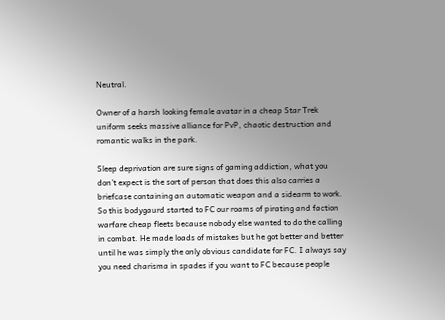Neutral.

Owner of a harsh looking female avatar in a cheap Star Trek uniform seeks massive alliance for PvP, chaotic destruction and romantic walks in the park.

Sleep deprivation are sure signs of gaming addiction, what you don’t expect is the sort of person that does this also carries a briefcase containing an automatic weapon and a sidearm to work. So this bodygaurd started to FC our roams of pirating and faction warfare cheap fleets because nobody else wanted to do the calling in combat. He made loads of mistakes but he got better and better until he was simply the only obvious candidate for FC. I always say you need charisma in spades if you want to FC because people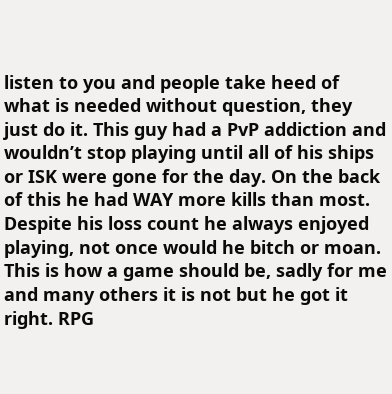listen to you and people take heed of what is needed without question, they just do it. This guy had a PvP addiction and wouldn’t stop playing until all of his ships or ISK were gone for the day. On the back of this he had WAY more kills than most. Despite his loss count he always enjoyed playing, not once would he bitch or moan. This is how a game should be, sadly for me and many others it is not but he got it right. RPG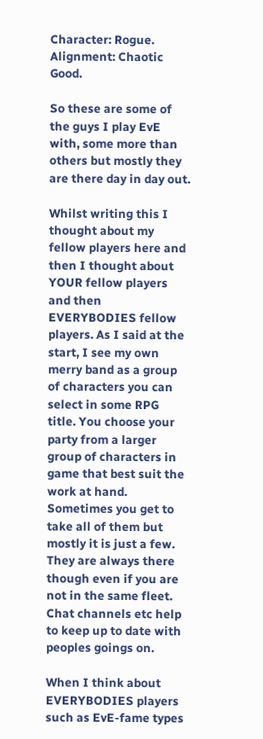Character: Rogue. Alignment: Chaotic Good.

So these are some of the guys I play EvE with, some more than others but mostly they are there day in day out.

Whilst writing this I thought about my fellow players here and then I thought about YOUR fellow players and then EVERYBODIES fellow players. As I said at the start, I see my own merry band as a group of characters you can select in some RPG title. You choose your party from a larger group of characters in game that best suit the work at hand. Sometimes you get to take all of them but mostly it is just a few. They are always there though even if you are not in the same fleet. Chat channels etc help to keep up to date with peoples goings on.

When I think about EVERYBODIES players such as EvE-fame types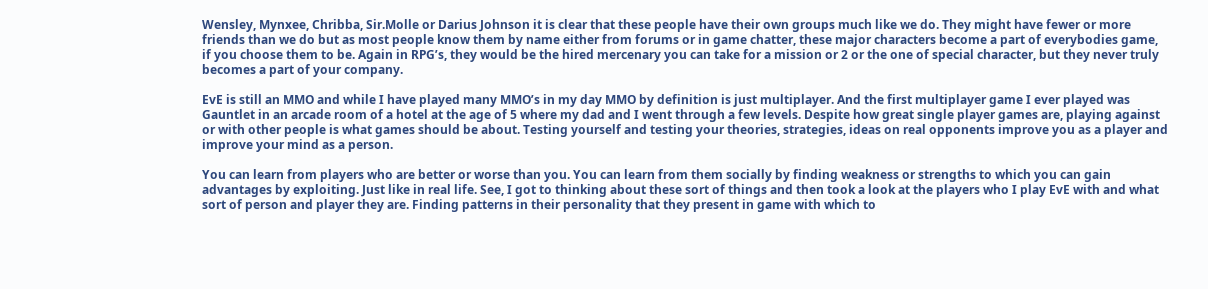Wensley, Mynxee, Chribba, Sir.Molle or Darius Johnson it is clear that these people have their own groups much like we do. They might have fewer or more friends than we do but as most people know them by name either from forums or in game chatter, these major characters become a part of everybodies game, if you choose them to be. Again in RPG’s, they would be the hired mercenary you can take for a mission or 2 or the one of special character, but they never truly becomes a part of your company.

EvE is still an MMO and while I have played many MMO’s in my day MMO by definition is just multiplayer. And the first multiplayer game I ever played was Gauntlet in an arcade room of a hotel at the age of 5 where my dad and I went through a few levels. Despite how great single player games are, playing against or with other people is what games should be about. Testing yourself and testing your theories, strategies, ideas on real opponents improve you as a player and improve your mind as a person.

You can learn from players who are better or worse than you. You can learn from them socially by finding weakness or strengths to which you can gain advantages by exploiting. Just like in real life. See, I got to thinking about these sort of things and then took a look at the players who I play EvE with and what sort of person and player they are. Finding patterns in their personality that they present in game with which to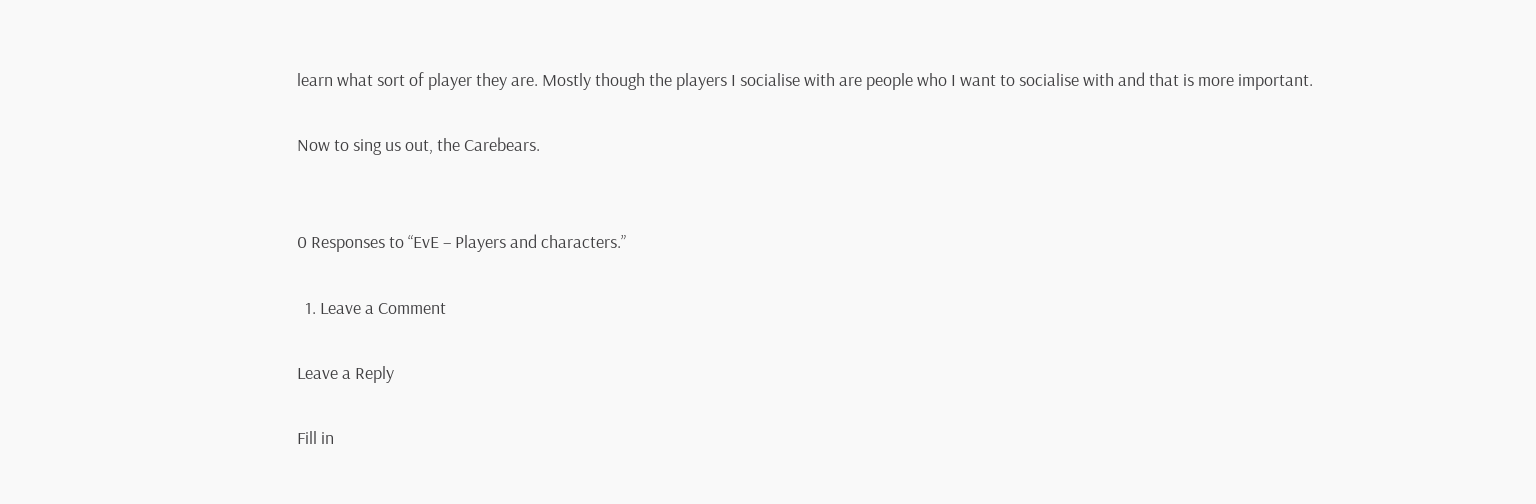learn what sort of player they are. Mostly though the players I socialise with are people who I want to socialise with and that is more important.

Now to sing us out, the Carebears.


0 Responses to “EvE – Players and characters.”

  1. Leave a Comment

Leave a Reply

Fill in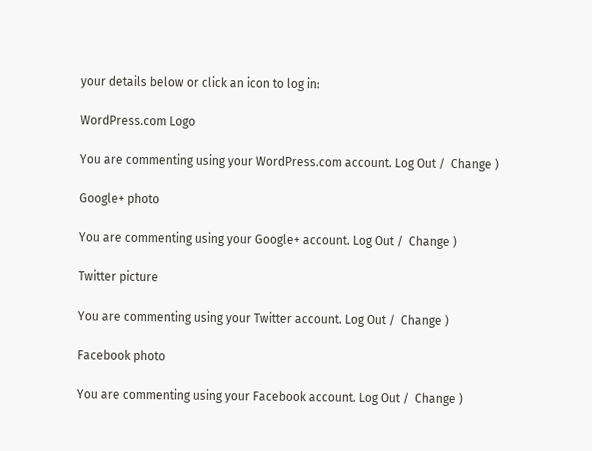your details below or click an icon to log in:

WordPress.com Logo

You are commenting using your WordPress.com account. Log Out /  Change )

Google+ photo

You are commenting using your Google+ account. Log Out /  Change )

Twitter picture

You are commenting using your Twitter account. Log Out /  Change )

Facebook photo

You are commenting using your Facebook account. Log Out /  Change )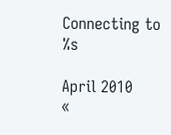Connecting to %s

April 2010
«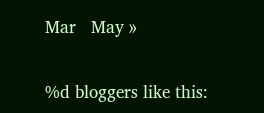Mar   May »

%d bloggers like this: